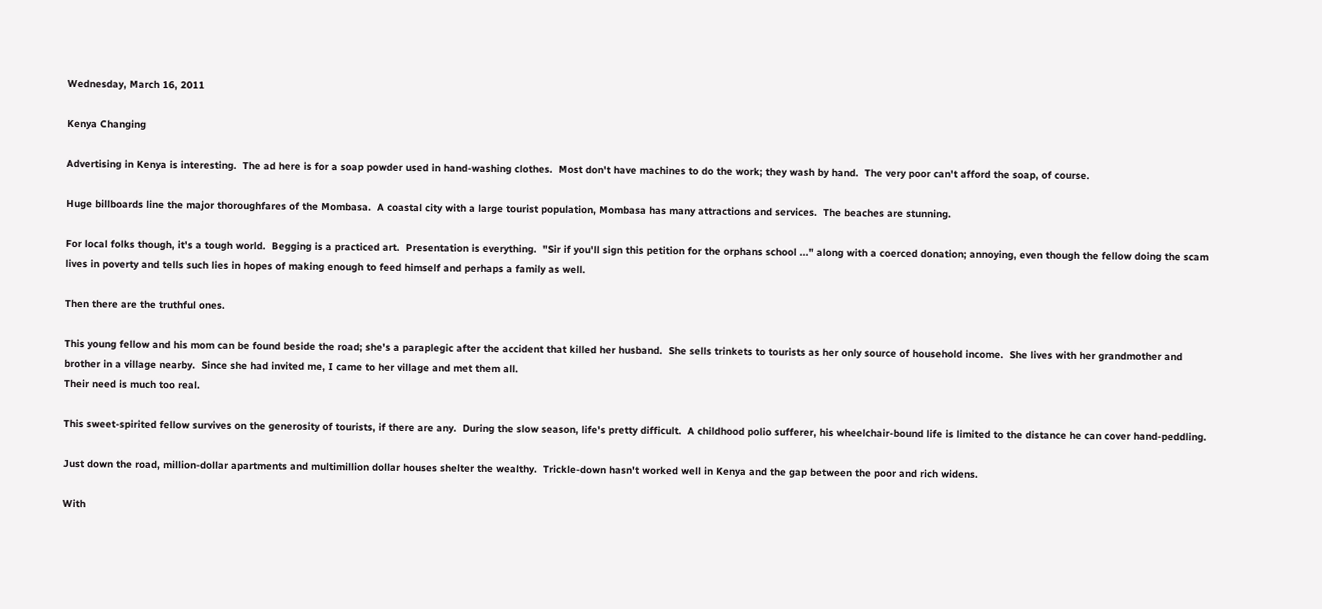Wednesday, March 16, 2011

Kenya Changing

Advertising in Kenya is interesting.  The ad here is for a soap powder used in hand-washing clothes.  Most don't have machines to do the work; they wash by hand.  The very poor can't afford the soap, of course.

Huge billboards line the major thoroughfares of the Mombasa.  A coastal city with a large tourist population, Mombasa has many attractions and services.  The beaches are stunning.

For local folks though, it's a tough world.  Begging is a practiced art.  Presentation is everything.  "Sir if you'll sign this petition for the orphans school ..." along with a coerced donation; annoying, even though the fellow doing the scam lives in poverty and tells such lies in hopes of making enough to feed himself and perhaps a family as well.

Then there are the truthful ones.

This young fellow and his mom can be found beside the road; she's a paraplegic after the accident that killed her husband.  She sells trinkets to tourists as her only source of household income.  She lives with her grandmother and brother in a village nearby.  Since she had invited me, I came to her village and met them all.
Their need is much too real.

This sweet-spirited fellow survives on the generosity of tourists, if there are any.  During the slow season, life's pretty difficult.  A childhood polio sufferer, his wheelchair-bound life is limited to the distance he can cover hand-peddling.

Just down the road, million-dollar apartments and multimillion dollar houses shelter the wealthy.  Trickle-down hasn't worked well in Kenya and the gap between the poor and rich widens.

With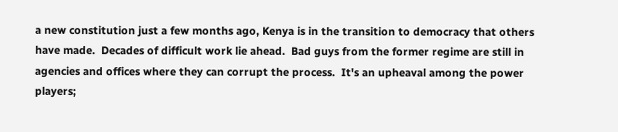a new constitution just a few months ago, Kenya is in the transition to democracy that others have made.  Decades of difficult work lie ahead.  Bad guys from the former regime are still in agencies and offices where they can corrupt the process.  It's an upheaval among the power players;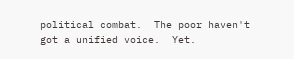political combat.  The poor haven't got a unified voice.  Yet.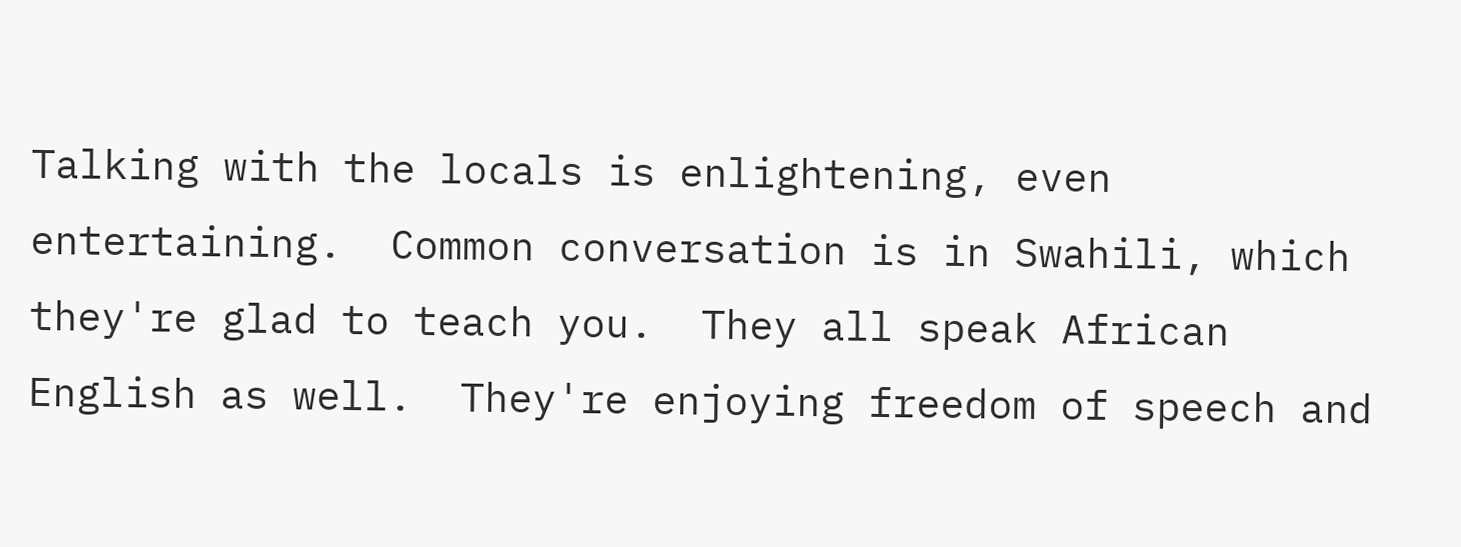Talking with the locals is enlightening, even entertaining.  Common conversation is in Swahili, which they're glad to teach you.  They all speak African English as well.  They're enjoying freedom of speech and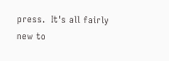press.  It's all fairly new to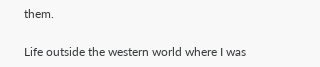them.

Life outside the western world where I was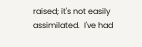raised; it's not easily assimilated.  I've had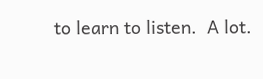to learn to listen.  A lot.